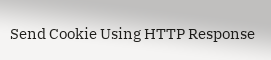Send Cookie Using HTTP Response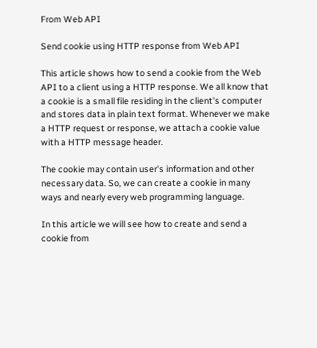From Web API

Send cookie using HTTP response from Web API

This article shows how to send a cookie from the Web API to a client using a HTTP response. We all know that a cookie is a small file residing in the client's computer and stores data in plain text format. Whenever we make a HTTP request or response, we attach a cookie value with a HTTP message header.

The cookie may contain user's information and other necessary data. So, we can create a cookie in many ways and nearly every web programming language.

In this article we will see how to create and send a cookie from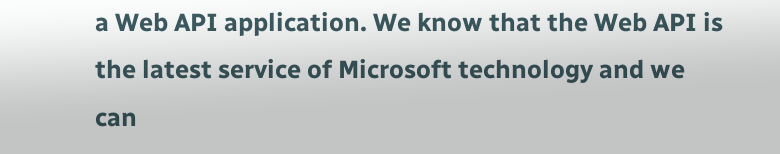a Web API application. We know that the Web API is the latest service of Microsoft technology and we can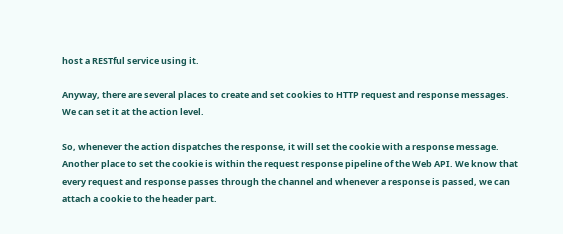host a RESTful service using it.

Anyway, there are several places to create and set cookies to HTTP request and response messages. We can set it at the action level.

So, whenever the action dispatches the response, it will set the cookie with a response message. Another place to set the cookie is within the request response pipeline of the Web API. We know that every request and response passes through the channel and whenever a response is passed, we can attach a cookie to the header part.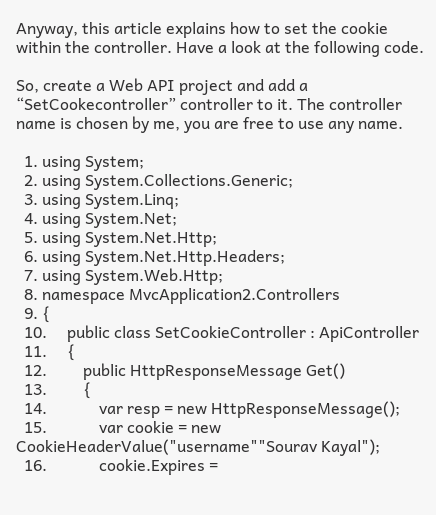Anyway, this article explains how to set the cookie within the controller. Have a look at the following code.

So, create a Web API project and add a “SetCookecontroller” controller to it. The controller name is chosen by me, you are free to use any name.

  1. using System;
  2. using System.Collections.Generic;
  3. using System.Linq;
  4. using System.Net;
  5. using System.Net.Http;
  6. using System.Net.Http.Headers;
  7. using System.Web.Http;
  8. namespace MvcApplication2.Controllers
  9. {
  10.     public class SetCookieController : ApiController
  11.     {
  12.         public HttpResponseMessage Get()
  13.         {
  14.             var resp = new HttpResponseMessage();
  15.             var cookie = new CookieHeaderValue("username""Sourav Kayal");
  16.             cookie.Expires =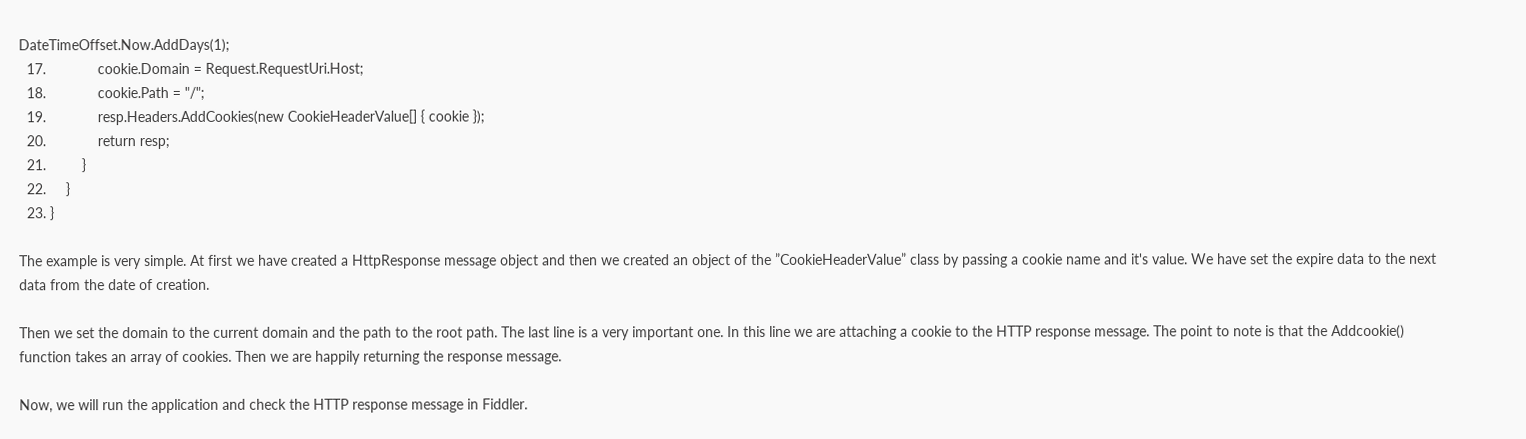DateTimeOffset.Now.AddDays(1);
  17.             cookie.Domain = Request.RequestUri.Host;
  18.             cookie.Path = "/";
  19.             resp.Headers.AddCookies(new CookieHeaderValue[] { cookie });
  20.             return resp;
  21.         }
  22.     }
  23. }

The example is very simple. At first we have created a HttpResponse message object and then we created an object of the ”CookieHeaderValue” class by passing a cookie name and it's value. We have set the expire data to the next data from the date of creation.

Then we set the domain to the current domain and the path to the root path. The last line is a very important one. In this line we are attaching a cookie to the HTTP response message. The point to note is that the Addcookie() function takes an array of cookies. Then we are happily returning the response message.

Now, we will run the application and check the HTTP response message in Fiddler.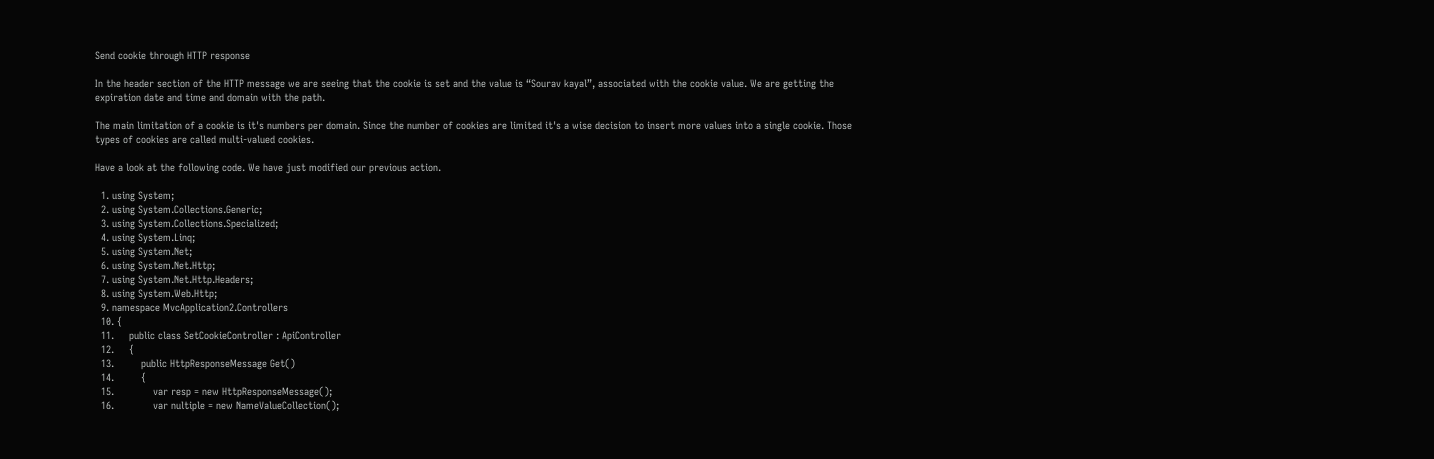Send cookie through HTTP response

In the header section of the HTTP message we are seeing that the cookie is set and the value is “Sourav kayal”, associated with the cookie value. We are getting the expiration date and time and domain with the path.

The main limitation of a cookie is it's numbers per domain. Since the number of cookies are limited it's a wise decision to insert more values into a single cookie. Those types of cookies are called multi-valued cookies.

Have a look at the following code. We have just modified our previous action.

  1. using System;
  2. using System.Collections.Generic;
  3. using System.Collections.Specialized;
  4. using System.Linq;
  5. using System.Net;
  6. using System.Net.Http;
  7. using System.Net.Http.Headers;
  8. using System.Web.Http;
  9. namespace MvcApplication2.Controllers
  10. {
  11.     public class SetCookieController : ApiController
  12.     {
  13.         public HttpResponseMessage Get()
  14.         {
  15.             var resp = new HttpResponseMessage();
  16.             var nultiple = new NameValueCollection();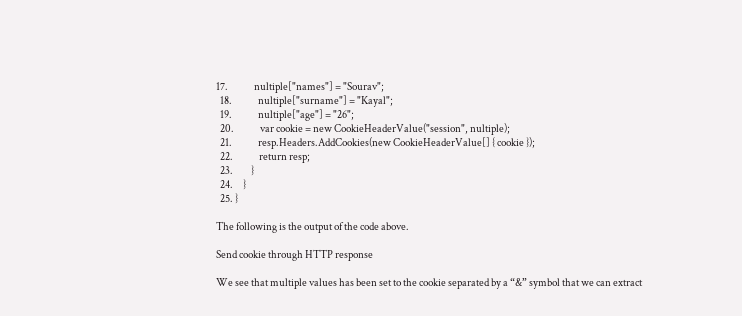17.             nultiple["names"] = "Sourav";
  18.             nultiple["surname"] = "Kayal";
  19.             nultiple["age"] = "26";
  20.             var cookie = new CookieHeaderValue("session", nultiple);
  21.             resp.Headers.AddCookies(new CookieHeaderValue[] { cookie });
  22.             return resp;
  23.         }
  24.     }
  25. }

The following is the output of the code above.

Send cookie through HTTP response

We see that multiple values has been set to the cookie separated by a “&” symbol that we can extract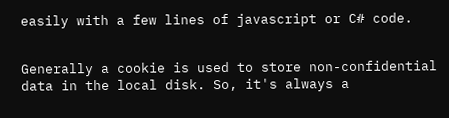easily with a few lines of javascript or C# code.


Generally a cookie is used to store non-confidential data in the local disk. So, it's always a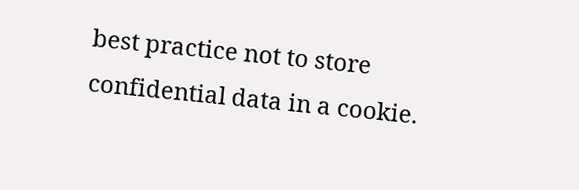best practice not to store confidential data in a cookie.